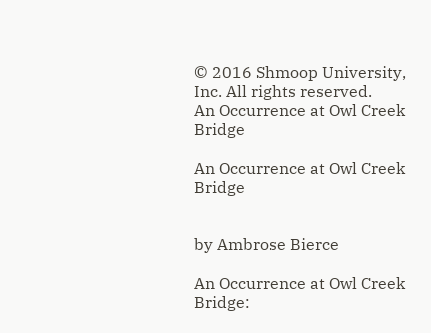© 2016 Shmoop University, Inc. All rights reserved.
An Occurrence at Owl Creek Bridge

An Occurrence at Owl Creek Bridge


by Ambrose Bierce

An Occurrence at Owl Creek Bridge: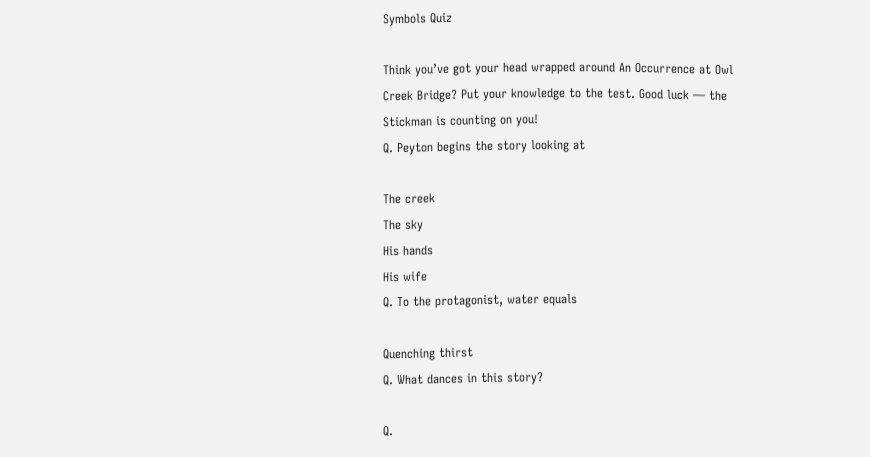Symbols Quiz

Think you’ve got your head wrapped around An Occurrence at Owl Creek Bridge? Put your knowledge to the test. Good luck — the Stickman is counting on you!
Q. Peyton begins the story looking at

The creek
The sky
His hands
His wife
Q. To the protagonist, water equals

Quenching thirst
Q. What dances in this story?

Q.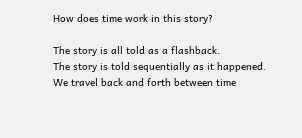How does time work in this story?

The story is all told as a flashback.
The story is told sequentially as it happened.
We travel back and forth between time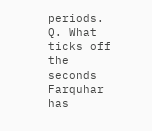periods.
Q. What ticks off the seconds Farquhar has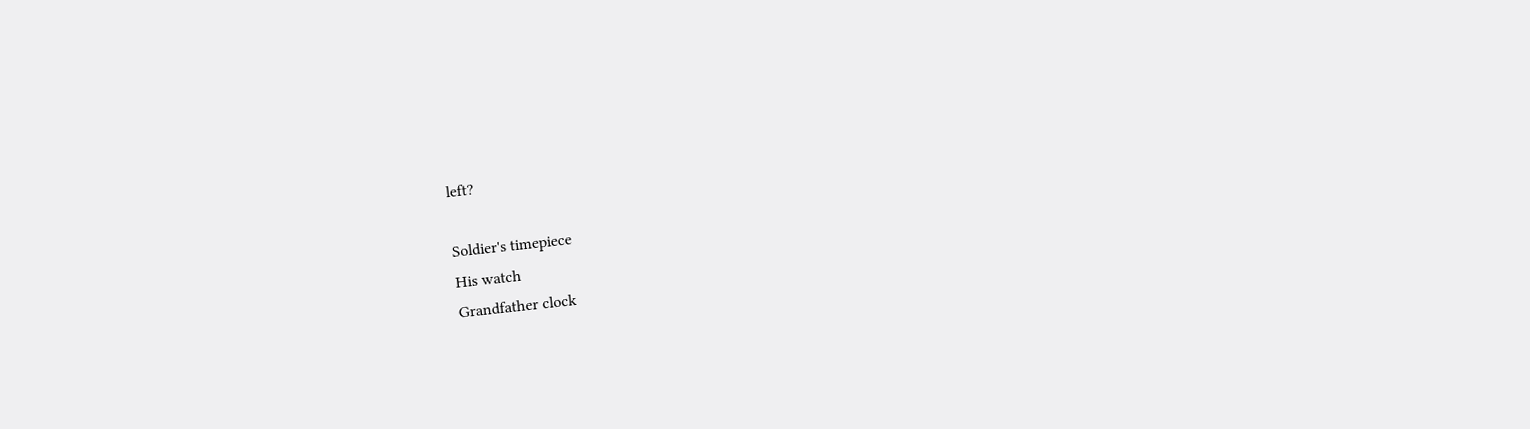left?

Soldier's timepiece
His watch
Grandfather clock